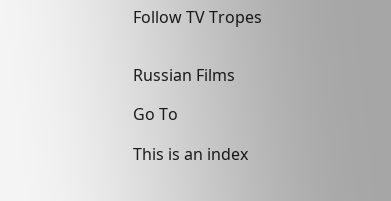Follow TV Tropes


Russian Films

Go To

This is an index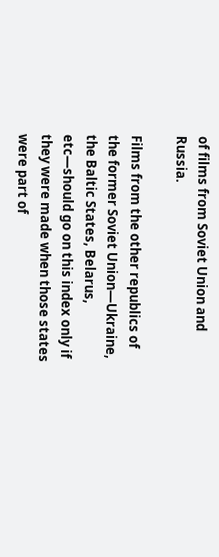of films from Soviet Union and Russia.

Films from the other republics of the former Soviet Union—Ukraine, the Baltic States, Belarus, etc—should go on this index only if they were made when those states were part of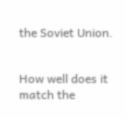the Soviet Union.


How well does it match the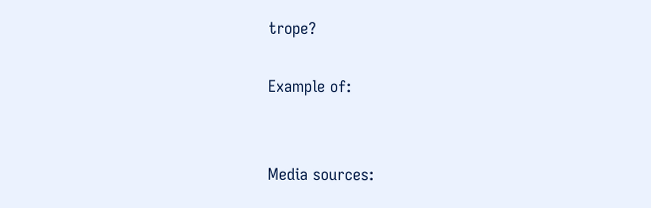trope?

Example of:


Media sources: